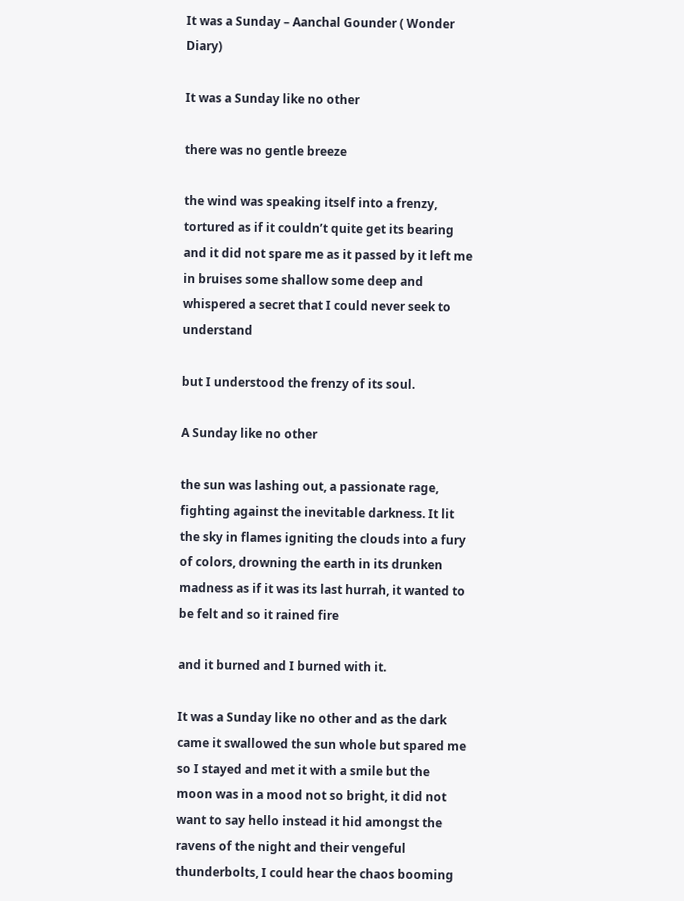It was a Sunday – Aanchal Gounder ( Wonder Diary)

It was a Sunday like no other

there was no gentle breeze

the wind was speaking itself into a frenzy, tortured as if it couldn’t quite get its bearing and it did not spare me as it passed by it left me in bruises some shallow some deep and whispered a secret that I could never seek to understand

but I understood the frenzy of its soul.

A Sunday like no other

the sun was lashing out, a passionate rage, fighting against the inevitable darkness. It lit the sky in flames igniting the clouds into a fury of colors, drowning the earth in its drunken madness as if it was its last hurrah, it wanted to be felt and so it rained fire

and it burned and I burned with it.

It was a Sunday like no other and as the dark came it swallowed the sun whole but spared me so I stayed and met it with a smile but the moon was in a mood not so bright, it did not want to say hello instead it hid amongst the ravens of the night and their vengeful thunderbolts, I could hear the chaos booming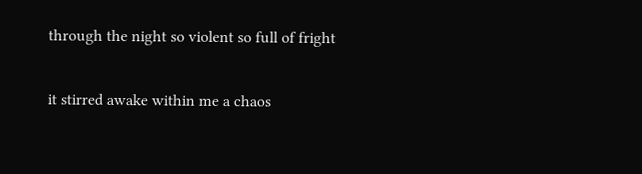through the night so violent so full of fright

it stirred awake within me a chaos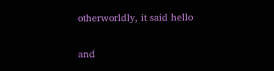otherworldly, it said hello

and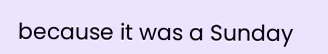because it was a Sunday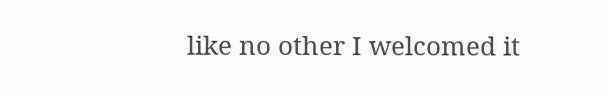like no other I welcomed it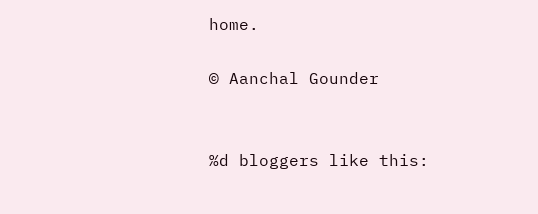home.

© Aanchal Gounder


%d bloggers like this: